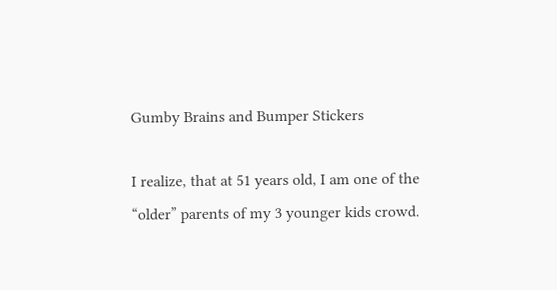Gumby Brains and Bumper Stickers

I realize, that at 51 years old, I am one of the “older” parents of my 3 younger kids crowd.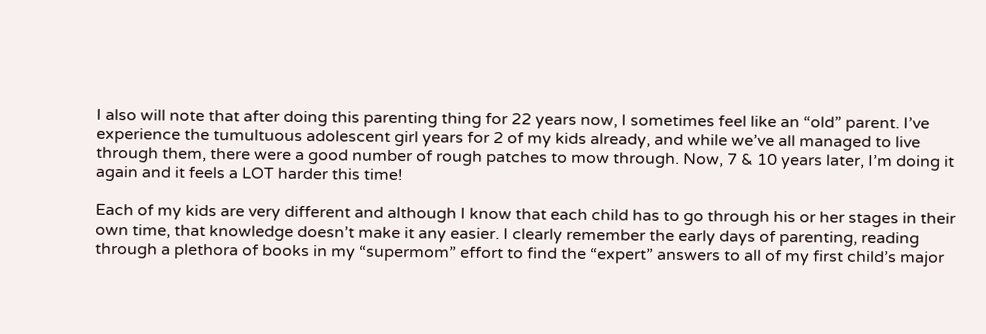I also will note that after doing this parenting thing for 22 years now, I sometimes feel like an “old” parent. I’ve experience the tumultuous adolescent girl years for 2 of my kids already, and while we’ve all managed to live through them, there were a good number of rough patches to mow through. Now, 7 & 10 years later, I’m doing it again and it feels a LOT harder this time!

Each of my kids are very different and although I know that each child has to go through his or her stages in their own time, that knowledge doesn’t make it any easier. I clearly remember the early days of parenting, reading through a plethora of books in my “supermom” effort to find the “expert” answers to all of my first child’s major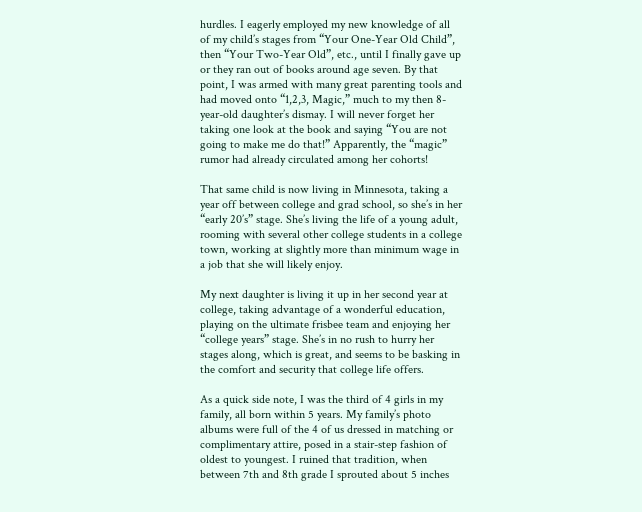hurdles. I eagerly employed my new knowledge of all of my child’s stages from “Your One-Year Old Child”, then “Your Two-Year Old”, etc., until I finally gave up or they ran out of books around age seven. By that point, I was armed with many great parenting tools and had moved onto “1,2,3, Magic,” much to my then 8-year-old daughter’s dismay. I will never forget her taking one look at the book and saying “You are not going to make me do that!” Apparently, the “magic” rumor had already circulated among her cohorts!

That same child is now living in Minnesota, taking a year off between college and grad school, so she’s in her “early 20’s” stage. She’s living the life of a young adult, rooming with several other college students in a college town, working at slightly more than minimum wage in a job that she will likely enjoy.

My next daughter is living it up in her second year at college, taking advantage of a wonderful education, playing on the ultimate frisbee team and enjoying her “college years” stage. She’s in no rush to hurry her stages along, which is great, and seems to be basking in the comfort and security that college life offers.

As a quick side note, I was the third of 4 girls in my family, all born within 5 years. My family’s photo albums were full of the 4 of us dressed in matching or complimentary attire, posed in a stair-step fashion of oldest to youngest. I ruined that tradition, when between 7th and 8th grade I sprouted about 5 inches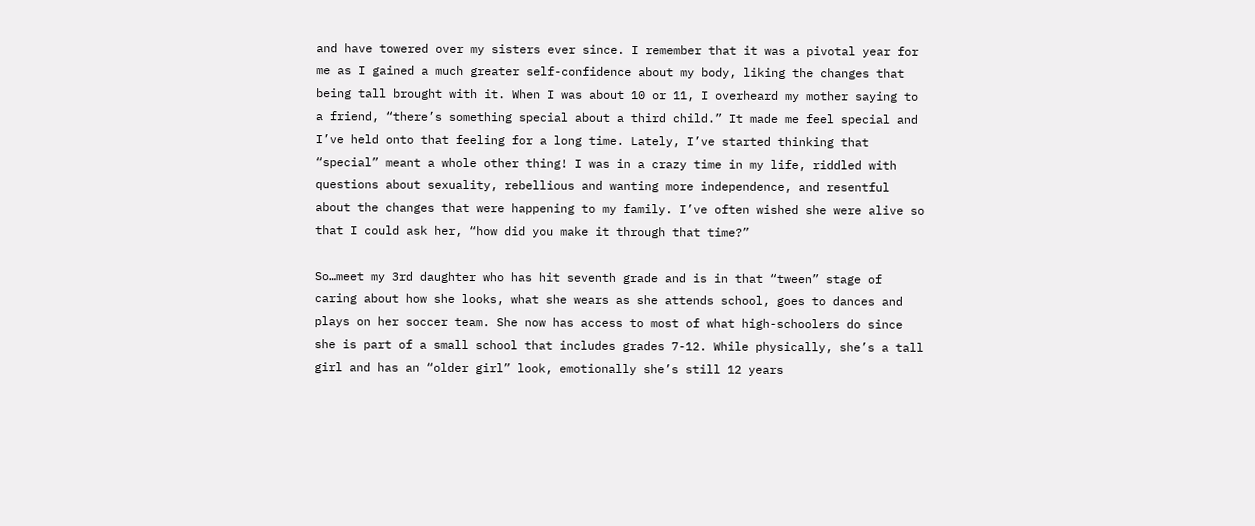and have towered over my sisters ever since. I remember that it was a pivotal year for me as I gained a much greater self-confidence about my body, liking the changes that being tall brought with it. When I was about 10 or 11, I overheard my mother saying to a friend, “there’s something special about a third child.” It made me feel special and I’ve held onto that feeling for a long time. Lately, I’ve started thinking that “special” meant a whole other thing! I was in a crazy time in my life, riddled with questions about sexuality, rebellious and wanting more independence, and resentful about the changes that were happening to my family. I’ve often wished she were alive so that I could ask her, “how did you make it through that time?”

So…meet my 3rd daughter who has hit seventh grade and is in that “tween” stage of caring about how she looks, what she wears as she attends school, goes to dances and plays on her soccer team. She now has access to most of what high-schoolers do since she is part of a small school that includes grades 7-12. While physically, she’s a tall girl and has an “older girl” look, emotionally she’s still 12 years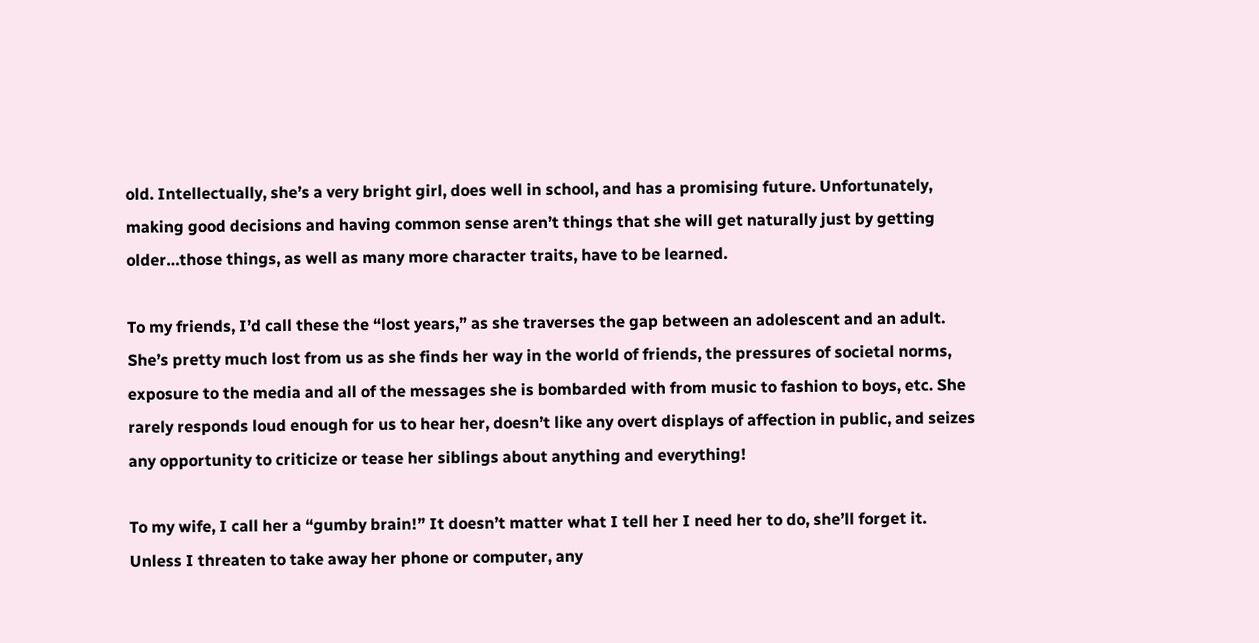old. Intellectually, she’s a very bright girl, does well in school, and has a promising future. Unfortunately, making good decisions and having common sense aren’t things that she will get naturally just by getting older…those things, as well as many more character traits, have to be learned.

To my friends, I’d call these the “lost years,” as she traverses the gap between an adolescent and an adult. She’s pretty much lost from us as she finds her way in the world of friends, the pressures of societal norms, exposure to the media and all of the messages she is bombarded with from music to fashion to boys, etc. She rarely responds loud enough for us to hear her, doesn’t like any overt displays of affection in public, and seizes any opportunity to criticize or tease her siblings about anything and everything!

To my wife, I call her a “gumby brain!” It doesn’t matter what I tell her I need her to do, she’ll forget it. Unless I threaten to take away her phone or computer, any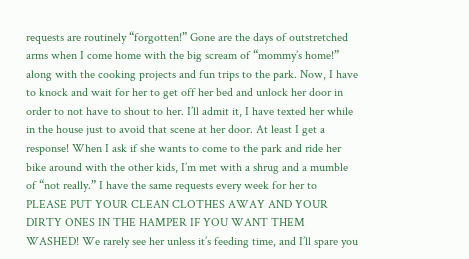requests are routinely “forgotten!” Gone are the days of outstretched arms when I come home with the big scream of “mommy’s home!” along with the cooking projects and fun trips to the park. Now, I have to knock and wait for her to get off her bed and unlock her door in order to not have to shout to her. I’ll admit it, I have texted her while in the house just to avoid that scene at her door. At least I get a response! When I ask if she wants to come to the park and ride her bike around with the other kids, I’m met with a shrug and a mumble of “not really.” I have the same requests every week for her to PLEASE PUT YOUR CLEAN CLOTHES AWAY AND YOUR DIRTY ONES IN THE HAMPER IF YOU WANT THEM WASHED! We rarely see her unless it’s feeding time, and I’ll spare you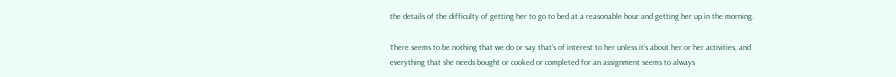the details of the difficulty of getting her to go to bed at a reasonable hour and getting her up in the morning.

There seems to be nothing that we do or say that’s of interest to her unless it’s about her or her activities, and everything that she needs bought or cooked or completed for an assignment seems to always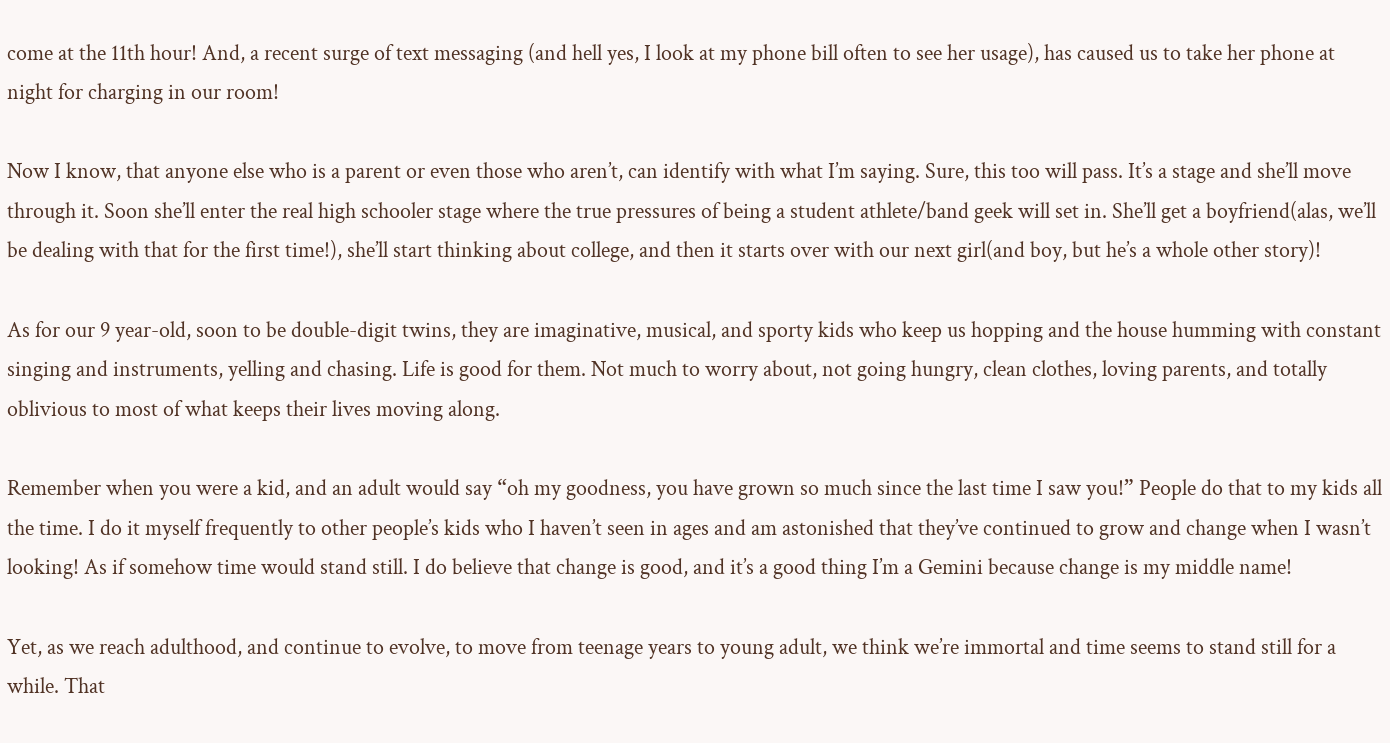come at the 11th hour! And, a recent surge of text messaging (and hell yes, I look at my phone bill often to see her usage), has caused us to take her phone at night for charging in our room!

Now I know, that anyone else who is a parent or even those who aren’t, can identify with what I’m saying. Sure, this too will pass. It’s a stage and she’ll move through it. Soon she’ll enter the real high schooler stage where the true pressures of being a student athlete/band geek will set in. She’ll get a boyfriend(alas, we’ll be dealing with that for the first time!), she’ll start thinking about college, and then it starts over with our next girl(and boy, but he’s a whole other story)!

As for our 9 year-old, soon to be double-digit twins, they are imaginative, musical, and sporty kids who keep us hopping and the house humming with constant singing and instruments, yelling and chasing. Life is good for them. Not much to worry about, not going hungry, clean clothes, loving parents, and totally oblivious to most of what keeps their lives moving along.

Remember when you were a kid, and an adult would say “oh my goodness, you have grown so much since the last time I saw you!” People do that to my kids all the time. I do it myself frequently to other people’s kids who I haven’t seen in ages and am astonished that they’ve continued to grow and change when I wasn’t looking! As if somehow time would stand still. I do believe that change is good, and it’s a good thing I’m a Gemini because change is my middle name!

Yet, as we reach adulthood, and continue to evolve, to move from teenage years to young adult, we think we’re immortal and time seems to stand still for a while. That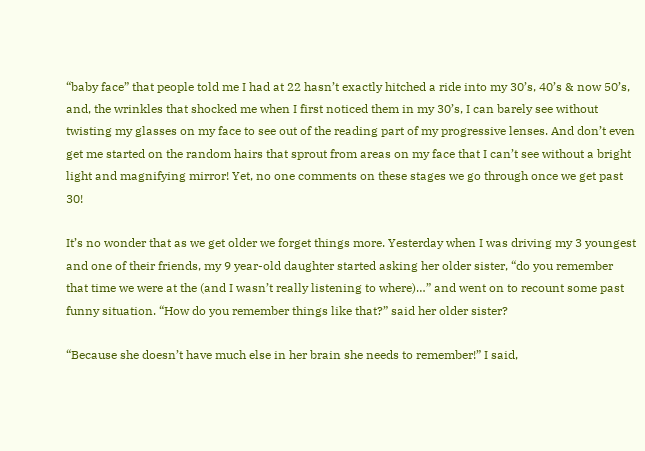“baby face” that people told me I had at 22 hasn’t exactly hitched a ride into my 30’s, 40’s & now 50’s, and, the wrinkles that shocked me when I first noticed them in my 30’s, I can barely see without twisting my glasses on my face to see out of the reading part of my progressive lenses. And don’t even get me started on the random hairs that sprout from areas on my face that I can’t see without a bright light and magnifying mirror! Yet, no one comments on these stages we go through once we get past 30!

It’s no wonder that as we get older we forget things more. Yesterday when I was driving my 3 youngest and one of their friends, my 9 year-old daughter started asking her older sister, “do you remember that time we were at the (and I wasn’t really listening to where)…” and went on to recount some past funny situation. “How do you remember things like that?” said her older sister?

“Because she doesn’t have much else in her brain she needs to remember!” I said,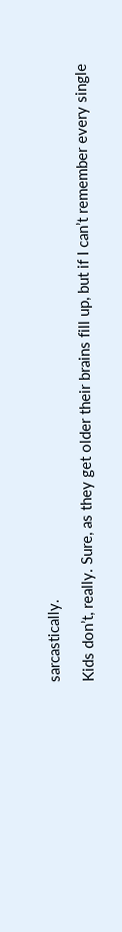sarcastically.

Kids don’t, really. Sure, as they get older their brains fill up, but if I can’t remember every single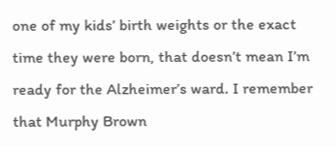one of my kids’ birth weights or the exact time they were born, that doesn’t mean I’m ready for the Alzheimer’s ward. I remember that Murphy Brown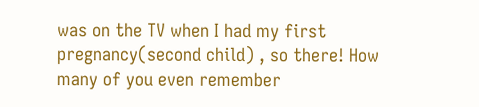was on the TV when I had my first pregnancy(second child) , so there! How many of you even remember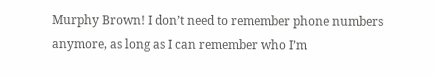Murphy Brown! I don’t need to remember phone numbers anymore, as long as I can remember who I’m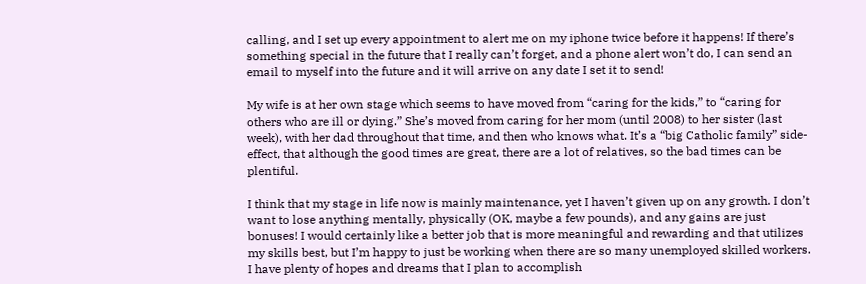calling, and I set up every appointment to alert me on my iphone twice before it happens! If there’s something special in the future that I really can’t forget, and a phone alert won’t do, I can send an email to myself into the future and it will arrive on any date I set it to send!

My wife is at her own stage which seems to have moved from “caring for the kids,” to “caring for others who are ill or dying.” She’s moved from caring for her mom (until 2008) to her sister (last week), with her dad throughout that time, and then who knows what. It’s a “big Catholic family” side-effect, that although the good times are great, there are a lot of relatives, so the bad times can be plentiful.

I think that my stage in life now is mainly maintenance, yet I haven’t given up on any growth. I don’t want to lose anything mentally, physically (OK, maybe a few pounds), and any gains are just bonuses! I would certainly like a better job that is more meaningful and rewarding and that utilizes my skills best, but I’m happy to just be working when there are so many unemployed skilled workers. I have plenty of hopes and dreams that I plan to accomplish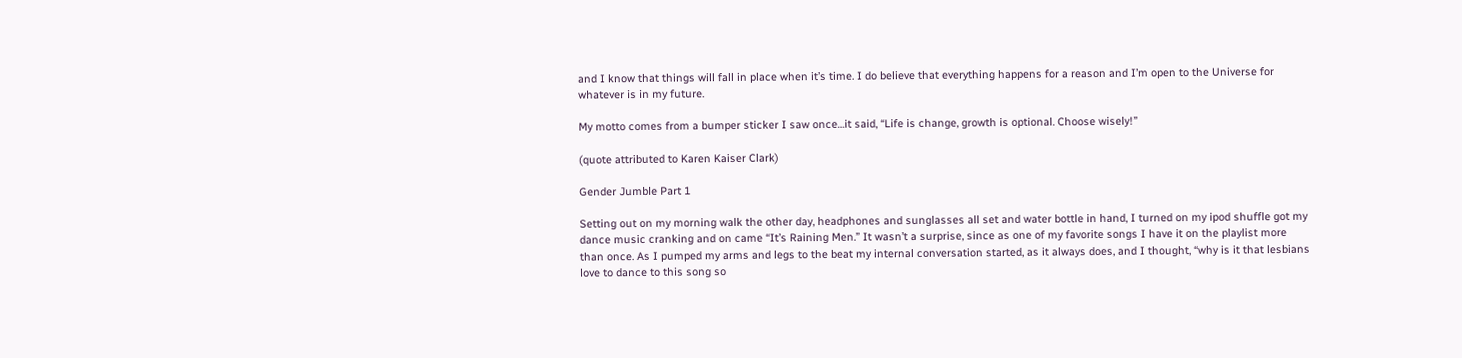and I know that things will fall in place when it’s time. I do believe that everything happens for a reason and I’m open to the Universe for whatever is in my future.

My motto comes from a bumper sticker I saw once…it said, “Life is change, growth is optional. Choose wisely!”

(quote attributed to Karen Kaiser Clark)

Gender Jumble Part 1

Setting out on my morning walk the other day, headphones and sunglasses all set and water bottle in hand, I turned on my ipod shuffle got my dance music cranking and on came “It’s Raining Men.” It wasn’t a surprise, since as one of my favorite songs I have it on the playlist more than once. As I pumped my arms and legs to the beat my internal conversation started, as it always does, and I thought, “why is it that lesbians love to dance to this song so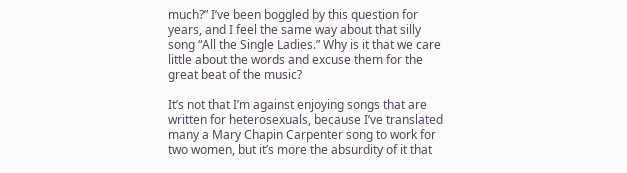much?” I’ve been boggled by this question for years, and I feel the same way about that silly song “All the Single Ladies.” Why is it that we care little about the words and excuse them for the great beat of the music?

It’s not that I’m against enjoying songs that are written for heterosexuals, because I’ve translated many a Mary Chapin Carpenter song to work for two women, but it’s more the absurdity of it that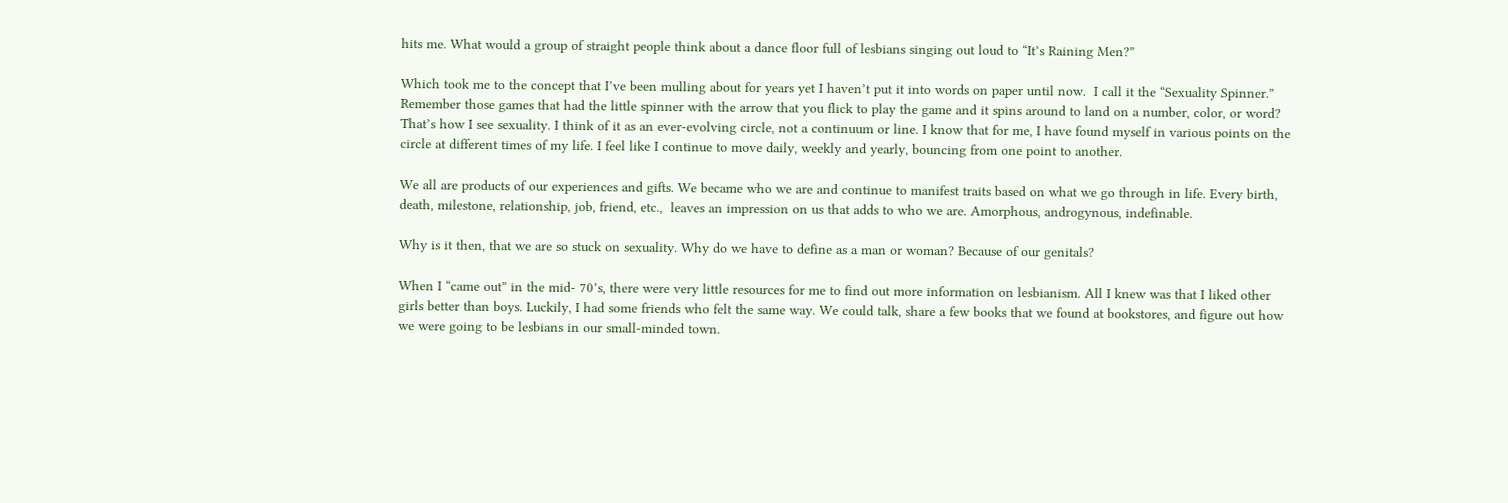hits me. What would a group of straight people think about a dance floor full of lesbians singing out loud to “It’s Raining Men?”

Which took me to the concept that I’ve been mulling about for years yet I haven’t put it into words on paper until now.  I call it the “Sexuality Spinner.” Remember those games that had the little spinner with the arrow that you flick to play the game and it spins around to land on a number, color, or word? That’s how I see sexuality. I think of it as an ever-evolving circle, not a continuum or line. I know that for me, I have found myself in various points on the circle at different times of my life. I feel like I continue to move daily, weekly and yearly, bouncing from one point to another.

We all are products of our experiences and gifts. We became who we are and continue to manifest traits based on what we go through in life. Every birth, death, milestone, relationship, job, friend, etc.,  leaves an impression on us that adds to who we are. Amorphous, androgynous, indefinable.

Why is it then, that we are so stuck on sexuality. Why do we have to define as a man or woman? Because of our genitals?

When I “came out” in the mid- 70’s, there were very little resources for me to find out more information on lesbianism. All I knew was that I liked other girls better than boys. Luckily, I had some friends who felt the same way. We could talk, share a few books that we found at bookstores, and figure out how we were going to be lesbians in our small-minded town.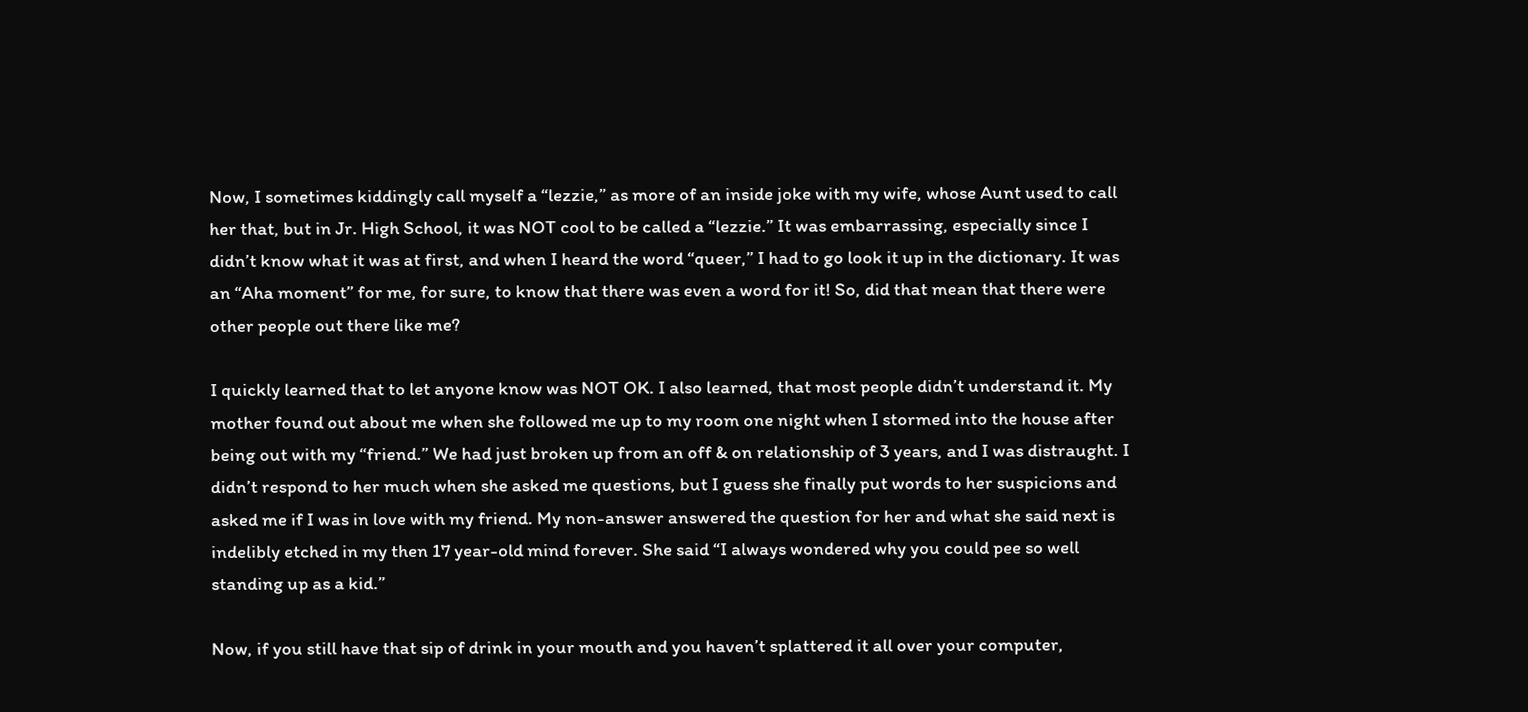Now, I sometimes kiddingly call myself a “lezzie,” as more of an inside joke with my wife, whose Aunt used to call her that, but in Jr. High School, it was NOT cool to be called a “lezzie.” It was embarrassing, especially since I didn’t know what it was at first, and when I heard the word “queer,” I had to go look it up in the dictionary. It was an “Aha moment” for me, for sure, to know that there was even a word for it! So, did that mean that there were other people out there like me?

I quickly learned that to let anyone know was NOT OK. I also learned, that most people didn’t understand it. My mother found out about me when she followed me up to my room one night when I stormed into the house after being out with my “friend.” We had just broken up from an off & on relationship of 3 years, and I was distraught. I didn’t respond to her much when she asked me questions, but I guess she finally put words to her suspicions and asked me if I was in love with my friend. My non-answer answered the question for her and what she said next is indelibly etched in my then 17 year-old mind forever. She said “I always wondered why you could pee so well standing up as a kid.”

Now, if you still have that sip of drink in your mouth and you haven’t splattered it all over your computer,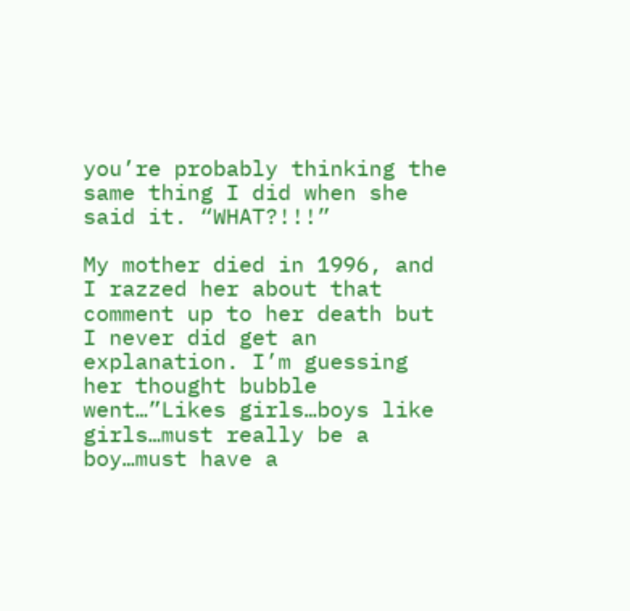you’re probably thinking the same thing I did when she said it. “WHAT?!!!”

My mother died in 1996, and I razzed her about that comment up to her death but I never did get an explanation. I’m guessing her thought bubble went…”Likes girls…boys like girls…must really be a boy…must have a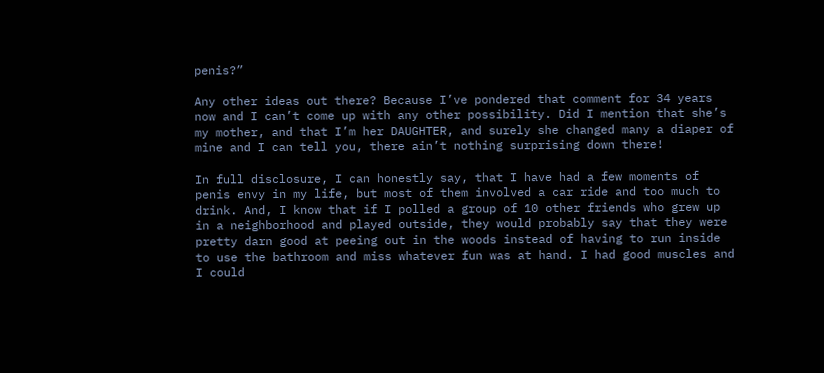penis?”

Any other ideas out there? Because I’ve pondered that comment for 34 years now and I can’t come up with any other possibility. Did I mention that she’s my mother, and that I’m her DAUGHTER, and surely she changed many a diaper of mine and I can tell you, there ain’t nothing surprising down there!

In full disclosure, I can honestly say, that I have had a few moments of penis envy in my life, but most of them involved a car ride and too much to drink. And, I know that if I polled a group of 10 other friends who grew up in a neighborhood and played outside, they would probably say that they were pretty darn good at peeing out in the woods instead of having to run inside to use the bathroom and miss whatever fun was at hand. I had good muscles and I could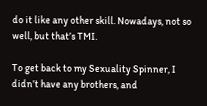do it like any other skill. Nowadays, not so well, but that’s TMI.

To get back to my Sexuality Spinner, I didn’t have any brothers, and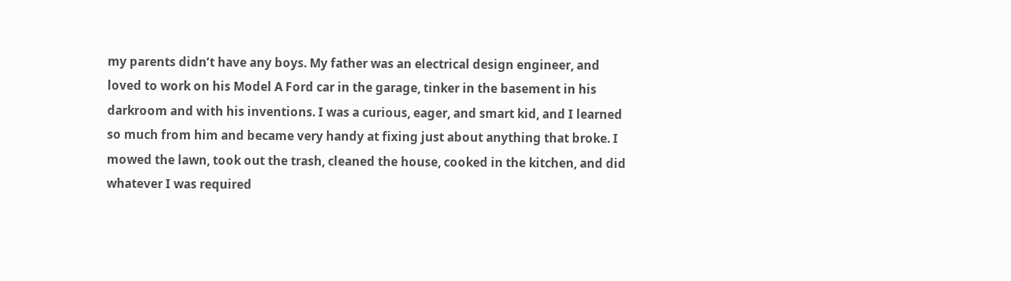my parents didn’t have any boys. My father was an electrical design engineer, and loved to work on his Model A Ford car in the garage, tinker in the basement in his darkroom and with his inventions. I was a curious, eager, and smart kid, and I learned so much from him and became very handy at fixing just about anything that broke. I mowed the lawn, took out the trash, cleaned the house, cooked in the kitchen, and did whatever I was required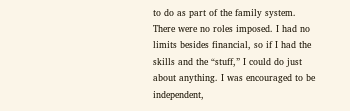to do as part of the family system. There were no roles imposed. I had no limits besides financial, so if I had the skills and the “stuff,” I could do just about anything. I was encouraged to be independent,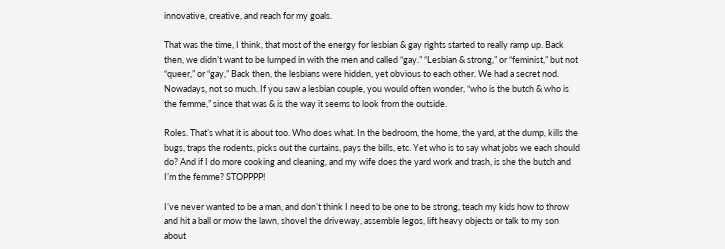innovative, creative, and reach for my goals.

That was the time, I think, that most of the energy for lesbian & gay rights started to really ramp up. Back then, we didn’t want to be lumped in with the men and called “gay.” “Lesbian & strong,” or “feminist,” but not “queer,” or “gay,” Back then, the lesbians were hidden, yet obvious to each other. We had a secret nod. Nowadays, not so much. If you saw a lesbian couple, you would often wonder, “who is the butch & who is the femme,” since that was & is the way it seems to look from the outside.

Roles. That’s what it is about too. Who does what. In the bedroom, the home, the yard, at the dump, kills the bugs, traps the rodents, picks out the curtains, pays the bills, etc. Yet who is to say what jobs we each should do? And if I do more cooking and cleaning, and my wife does the yard work and trash, is she the butch and I’m the femme? STOPPPP!

I’ve never wanted to be a man, and don’t think I need to be one to be strong, teach my kids how to throw and hit a ball or mow the lawn, shovel the driveway, assemble legos, lift heavy objects or talk to my son about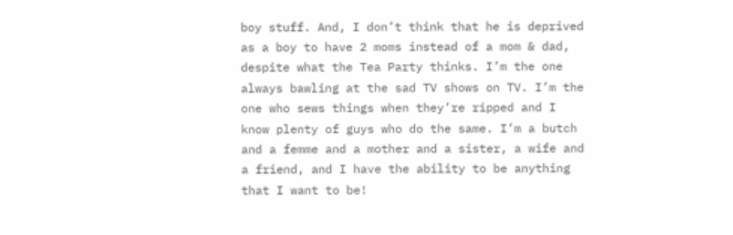boy stuff. And, I don’t think that he is deprived as a boy to have 2 moms instead of a mom & dad, despite what the Tea Party thinks. I’m the one always bawling at the sad TV shows on TV. I’m the one who sews things when they’re ripped and I know plenty of guys who do the same. I’m a butch and a femme and a mother and a sister, a wife and a friend, and I have the ability to be anything that I want to be!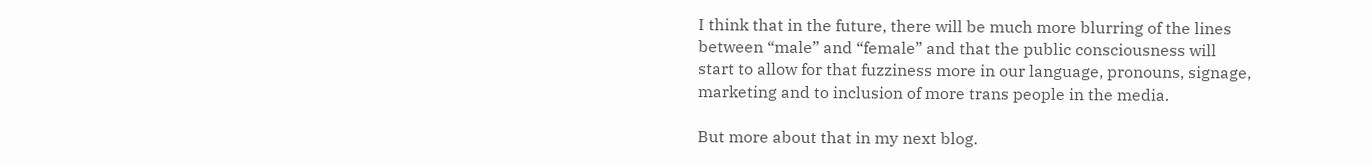I think that in the future, there will be much more blurring of the lines between “male” and “female” and that the public consciousness will start to allow for that fuzziness more in our language, pronouns, signage, marketing and to inclusion of more trans people in the media.

But more about that in my next blog.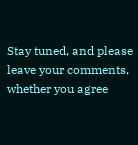Stay tuned, and please leave your comments, whether you agree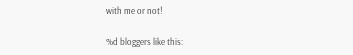with me or not!

%d bloggers like this: